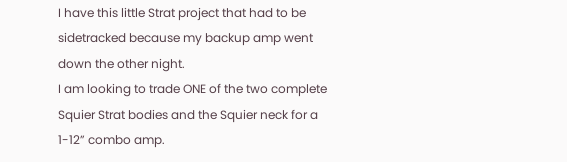I have this little Strat project that had to be sidetracked because my backup amp went down the other night.
I am looking to trade ONE of the two complete Squier Strat bodies and the Squier neck for a 1-12” combo amp.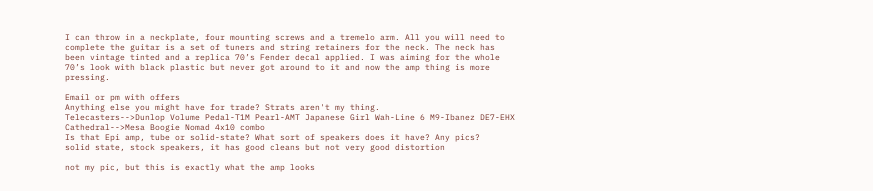I can throw in a neckplate, four mounting screws and a tremelo arm. All you will need to complete the guitar is a set of tuners and string retainers for the neck. The neck has been vintage tinted and a replica 70’s Fender decal applied. I was aiming for the whole 70’s look with black plastic but never got around to it and now the amp thing is more pressing.

Email or pm with offers
Anything else you might have for trade? Strats aren't my thing.
Telecasters-->Dunlop Volume Pedal-T1M Pearl-AMT Japanese Girl Wah-Line 6 M9-Ibanez DE7-EHX Cathedral-->Mesa Boogie Nomad 4x10 combo
Is that Epi amp, tube or solid-state? What sort of speakers does it have? Any pics?
solid state, stock speakers, it has good cleans but not very good distortion

not my pic, but this is exactly what the amp looks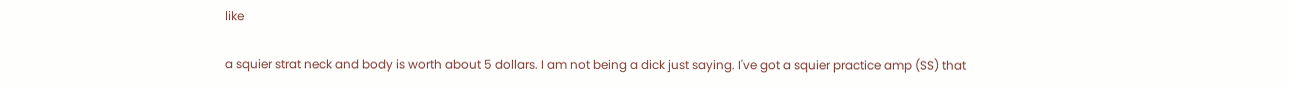like

a squier strat neck and body is worth about 5 dollars. I am not being a dick just saying. I've got a squier practice amp (SS) that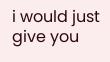i would just give you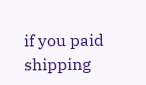if you paid shipping